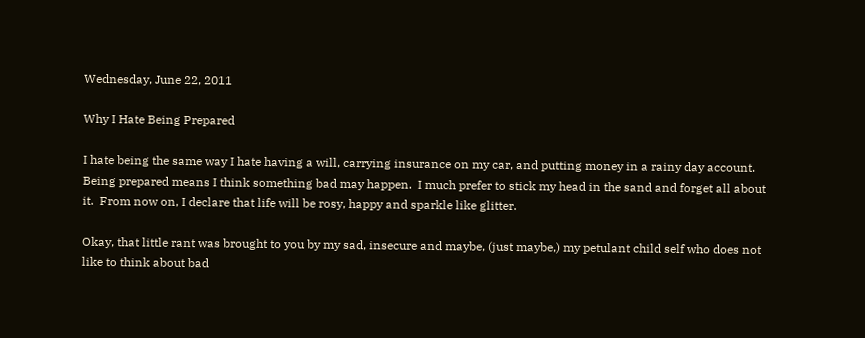Wednesday, June 22, 2011

Why I Hate Being Prepared

I hate being the same way I hate having a will, carrying insurance on my car, and putting money in a rainy day account.  Being prepared means I think something bad may happen.  I much prefer to stick my head in the sand and forget all about it.  From now on, I declare that life will be rosy, happy and sparkle like glitter.

Okay, that little rant was brought to you by my sad, insecure and maybe, (just maybe,) my petulant child self who does not like to think about bad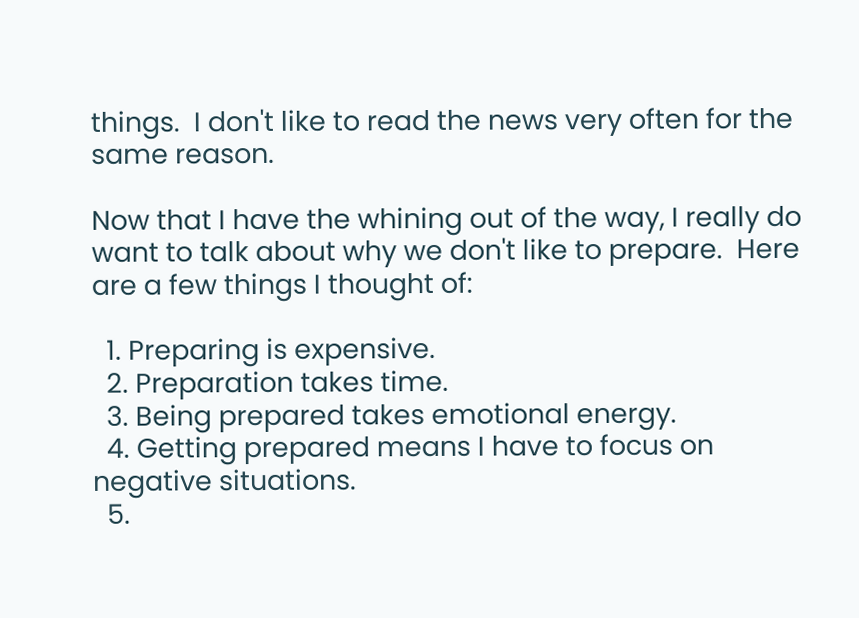things.  I don't like to read the news very often for the same reason.

Now that I have the whining out of the way, I really do want to talk about why we don't like to prepare.  Here are a few things I thought of:

  1. Preparing is expensive.
  2. Preparation takes time.
  3. Being prepared takes emotional energy.
  4. Getting prepared means I have to focus on negative situations.
  5.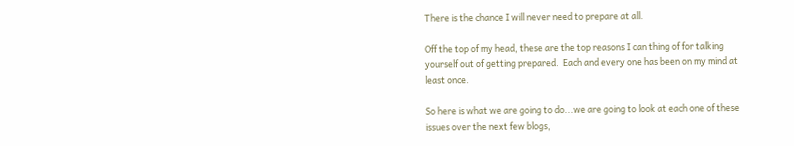There is the chance I will never need to prepare at all.

Off the top of my head, these are the top reasons I can thing of for talking yourself out of getting prepared.  Each and every one has been on my mind at least once.

So here is what we are going to do...we are going to look at each one of these issues over the next few blogs,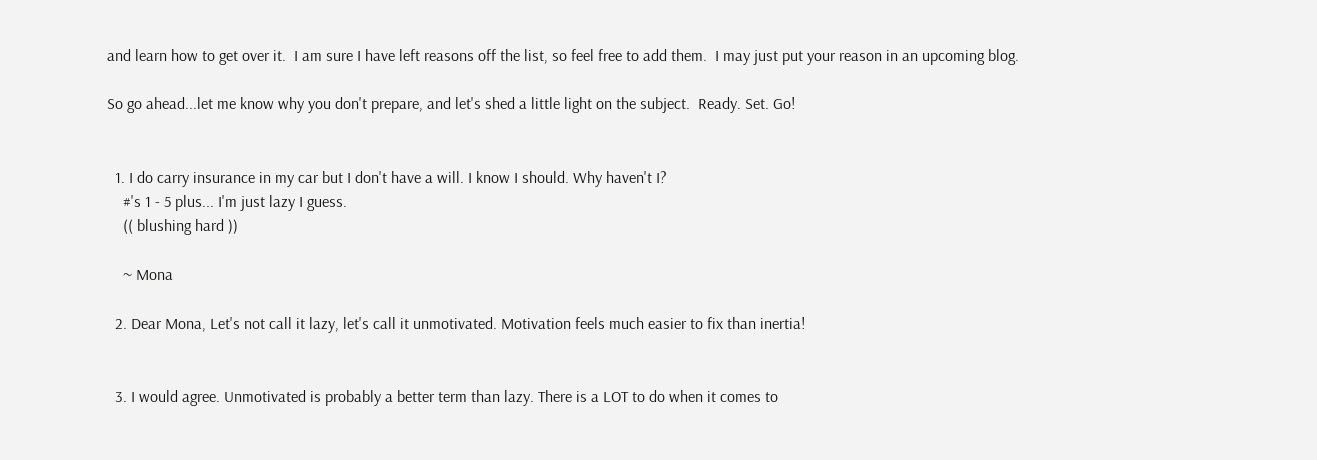and learn how to get over it.  I am sure I have left reasons off the list, so feel free to add them.  I may just put your reason in an upcoming blog.

So go ahead...let me know why you don't prepare, and let's shed a little light on the subject.  Ready. Set. Go!


  1. I do carry insurance in my car but I don't have a will. I know I should. Why haven't I?
    #'s 1 - 5 plus... I'm just lazy I guess.
    (( blushing hard ))

    ~ Mona

  2. Dear Mona, Let's not call it lazy, let's call it unmotivated. Motivation feels much easier to fix than inertia!


  3. I would agree. Unmotivated is probably a better term than lazy. There is a LOT to do when it comes to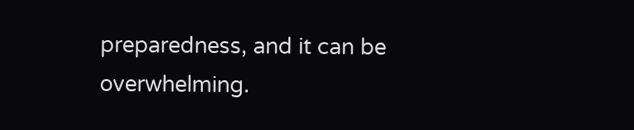preparedness, and it can be overwhelming.